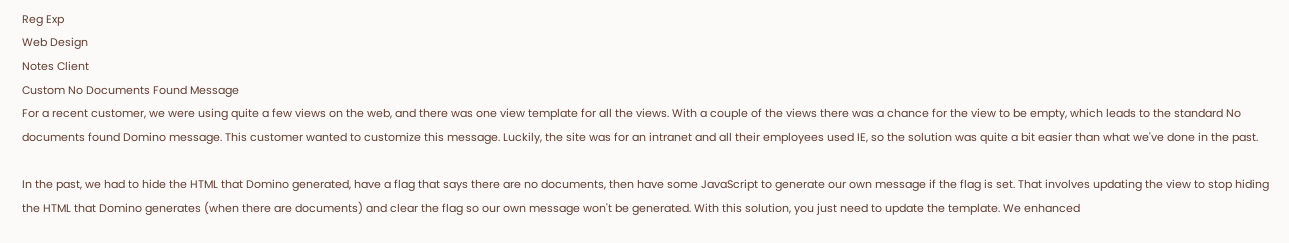Reg Exp
Web Design
Notes Client
Custom No Documents Found Message
For a recent customer, we were using quite a few views on the web, and there was one view template for all the views. With a couple of the views there was a chance for the view to be empty, which leads to the standard No documents found Domino message. This customer wanted to customize this message. Luckily, the site was for an intranet and all their employees used IE, so the solution was quite a bit easier than what we've done in the past.

In the past, we had to hide the HTML that Domino generated, have a flag that says there are no documents, then have some JavaScript to generate our own message if the flag is set. That involves updating the view to stop hiding the HTML that Domino generates (when there are documents) and clear the flag so our own message won't be generated. With this solution, you just need to update the template. We enhanced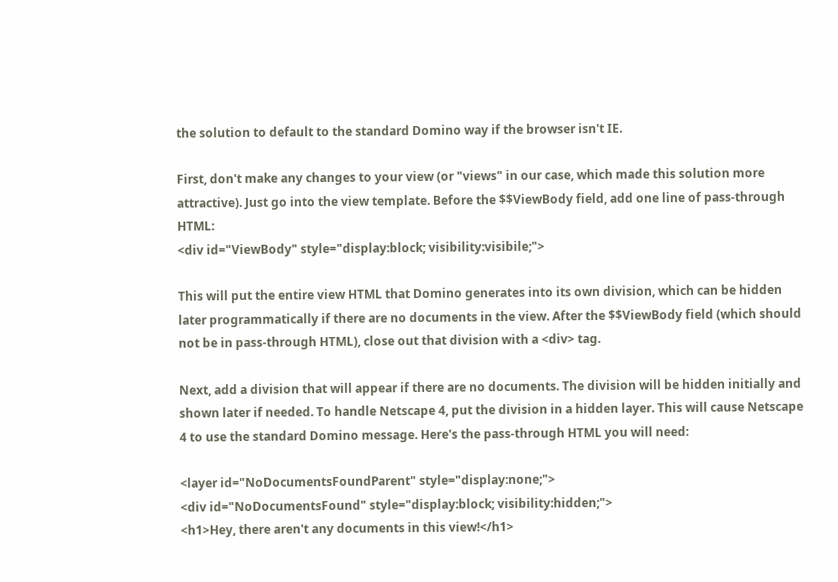the solution to default to the standard Domino way if the browser isn't IE.

First, don't make any changes to your view (or "views" in our case, which made this solution more attractive). Just go into the view template. Before the $$ViewBody field, add one line of pass-through HTML:
<div id="ViewBody" style="display:block; visibility:visibile;">

This will put the entire view HTML that Domino generates into its own division, which can be hidden later programmatically if there are no documents in the view. After the $$ViewBody field (which should not be in pass-through HTML), close out that division with a <div> tag.

Next, add a division that will appear if there are no documents. The division will be hidden initially and shown later if needed. To handle Netscape 4, put the division in a hidden layer. This will cause Netscape 4 to use the standard Domino message. Here's the pass-through HTML you will need:

<layer id="NoDocumentsFoundParent" style="display:none;">
<div id="NoDocumentsFound" style="display:block; visibility:hidden;">
<h1>Hey, there aren't any documents in this view!</h1>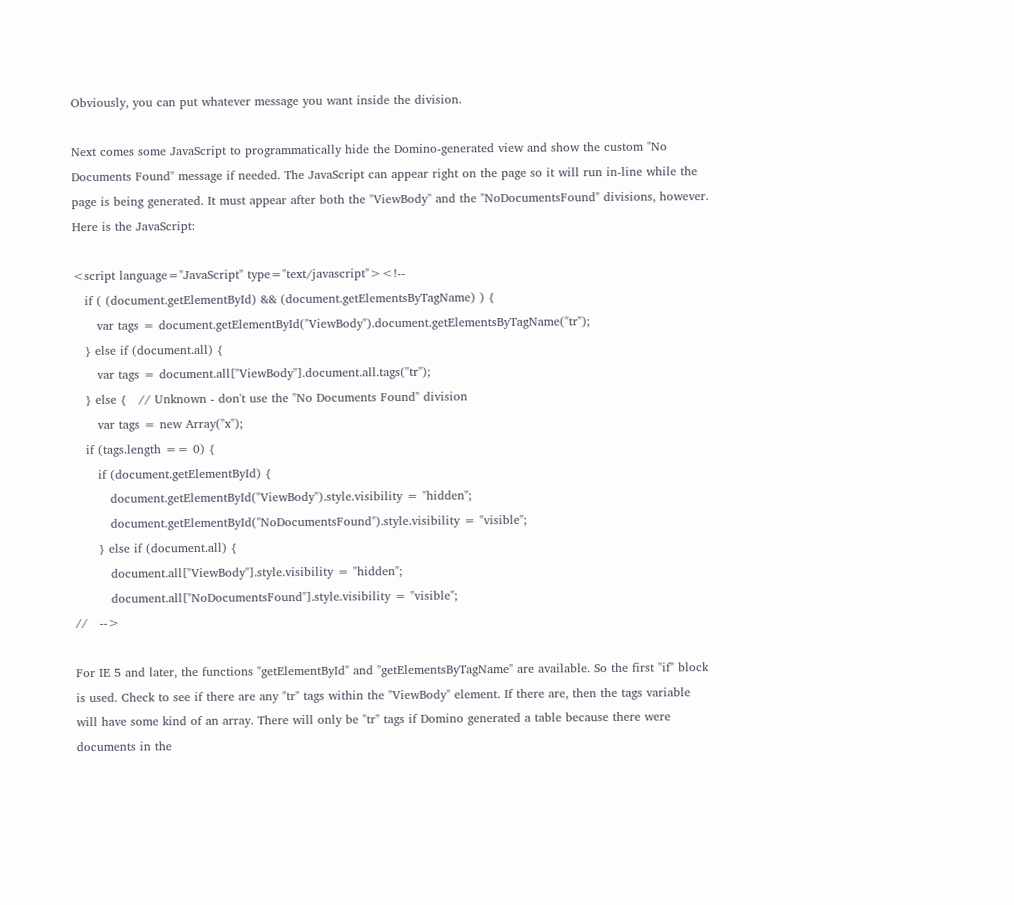Obviously, you can put whatever message you want inside the division.

Next comes some JavaScript to programmatically hide the Domino-generated view and show the custom "No Documents Found" message if needed. The JavaScript can appear right on the page so it will run in-line while the page is being generated. It must appear after both the "ViewBody" and the "NoDocumentsFound" divisions, however. Here is the JavaScript:

<script language="JavaScript" type="text/javascript"><!--
   if ( (document.getElementById) && (document.getElementsByTagName) ) {
      var tags = document.getElementById("ViewBody").document.getElementsByTagName("tr");
   } else if (document.all) {
      var tags = document.all["ViewBody"].document.all.tags("tr");
   } else {   // Unknown - don't use the "No Documents Found" division
      var tags = new Array("x");
   if (tags.length == 0) {
      if (document.getElementById) {
         document.getElementById("ViewBody").style.visibility = "hidden";
         document.getElementById("NoDocumentsFound").style.visibility = "visible";
      } else if (document.all) {
         document.all["ViewBody"].style.visibility = "hidden";
         document.all["NoDocumentsFound"].style.visibility = "visible";
//   -->

For IE 5 and later, the functions "getElementById" and "getElementsByTagName" are available. So the first "if" block is used. Check to see if there are any "tr" tags within the "ViewBody" element. If there are, then the tags variable will have some kind of an array. There will only be "tr" tags if Domino generated a table because there were documents in the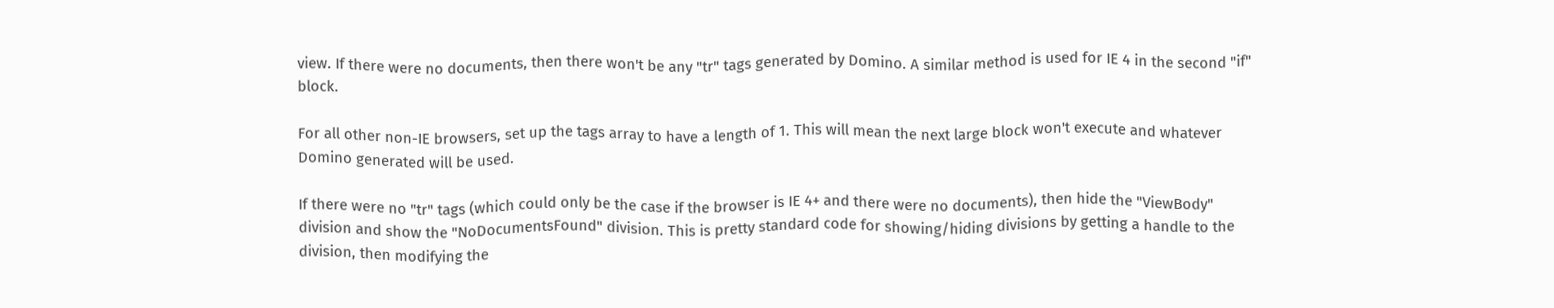view. If there were no documents, then there won't be any "tr" tags generated by Domino. A similar method is used for IE 4 in the second "if" block.

For all other non-IE browsers, set up the tags array to have a length of 1. This will mean the next large block won't execute and whatever Domino generated will be used.

If there were no "tr" tags (which could only be the case if the browser is IE 4+ and there were no documents), then hide the "ViewBody" division and show the "NoDocumentsFound" division. This is pretty standard code for showing/hiding divisions by getting a handle to the division, then modifying the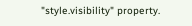"style.visibility" property.